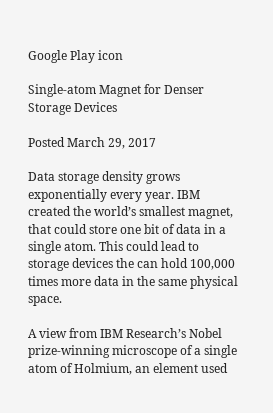Google Play icon

Single-atom Magnet for Denser Storage Devices

Posted March 29, 2017

Data storage density grows exponentially every year. IBM created the world’s smallest magnet, that could store one bit of data in a single atom. This could lead to storage devices the can hold 100,000 times more data in the same physical space.

A view from IBM Research’s Nobel prize-winning microscope of a single atom of Holmium, an element used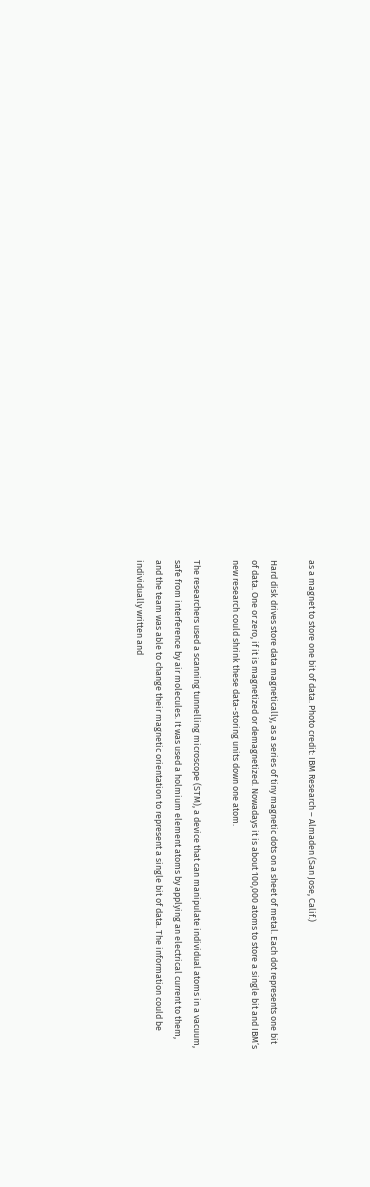as a magnet to store one bit of data. Photo credit: IBM Research – Almaden (San Jose, Calif.)

Hard disk drives store data magnetically, as a series of tiny magnetic dots on a sheet of metal. Each dot represents one bit of data. One or zero, if it is magnetized or demagnetized. Nowadays it is about 100,000 atoms to store a single bit and IBM’s new research could shrink these data-storing units down one atom.

The researchers used a scanning tunnelling microscope (STM), a device that can manipulate individual atoms in a vacuum, safe from interference by air molecules. It was used a holmium element atoms by applying an electrical current to them, and the team was able to change their magnetic orientation to represent a single bit of data. The information could be individually written and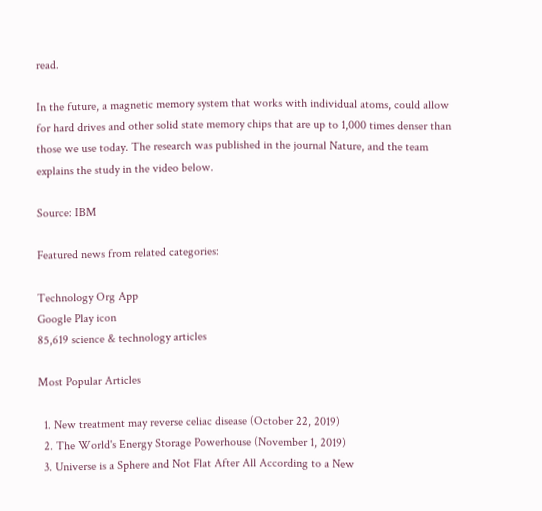read.

In the future, a magnetic memory system that works with individual atoms, could allow for hard drives and other solid state memory chips that are up to 1,000 times denser than those we use today. The research was published in the journal Nature, and the team explains the study in the video below.

Source: IBM

Featured news from related categories:

Technology Org App
Google Play icon
85,619 science & technology articles

Most Popular Articles

  1. New treatment may reverse celiac disease (October 22, 2019)
  2. The World's Energy Storage Powerhouse (November 1, 2019)
  3. Universe is a Sphere and Not Flat After All According to a New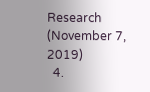Research (November 7, 2019)
  4.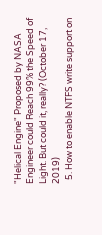"Helical Engine" Proposed by NASA Engineer could Reach 99% the Speed of Light. But could it, really? (October 17, 2019)
  5. How to enable NTFS write support on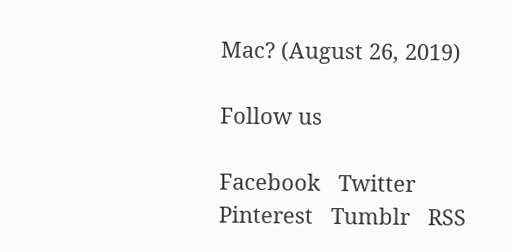Mac? (August 26, 2019)

Follow us

Facebook   Twitter   Pinterest   Tumblr   RSS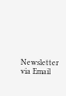Newsletter via Email